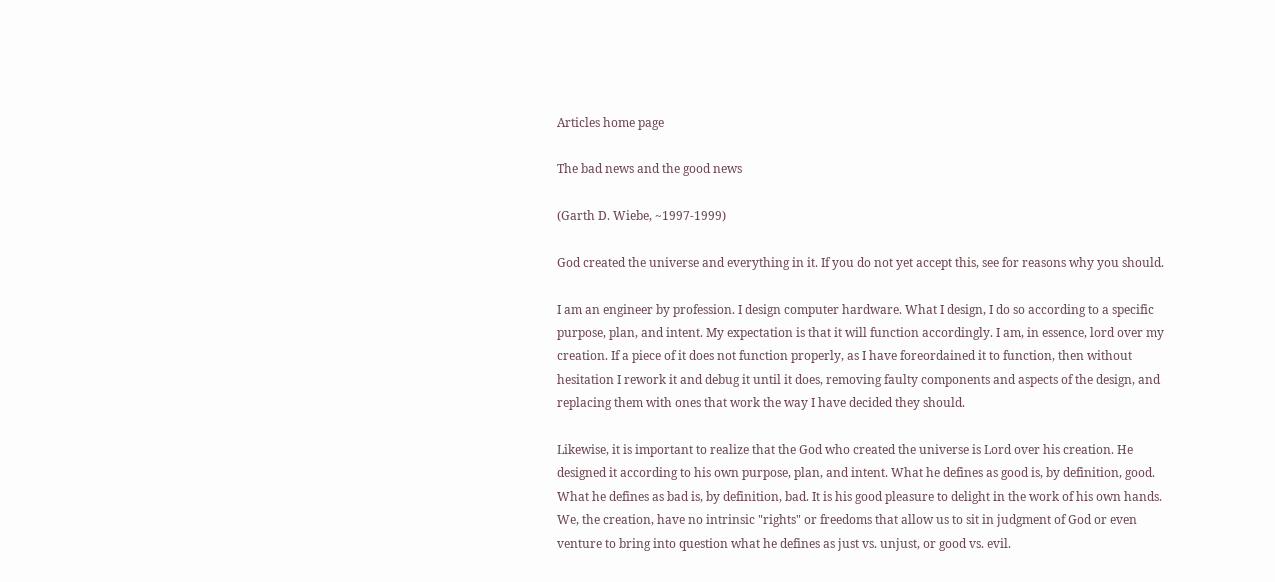Articles home page

The bad news and the good news

(Garth D. Wiebe, ~1997-1999)

God created the universe and everything in it. If you do not yet accept this, see for reasons why you should.

I am an engineer by profession. I design computer hardware. What I design, I do so according to a specific purpose, plan, and intent. My expectation is that it will function accordingly. I am, in essence, lord over my creation. If a piece of it does not function properly, as I have foreordained it to function, then without hesitation I rework it and debug it until it does, removing faulty components and aspects of the design, and replacing them with ones that work the way I have decided they should.

Likewise, it is important to realize that the God who created the universe is Lord over his creation. He designed it according to his own purpose, plan, and intent. What he defines as good is, by definition, good. What he defines as bad is, by definition, bad. It is his good pleasure to delight in the work of his own hands. We, the creation, have no intrinsic "rights" or freedoms that allow us to sit in judgment of God or even venture to bring into question what he defines as just vs. unjust, or good vs. evil.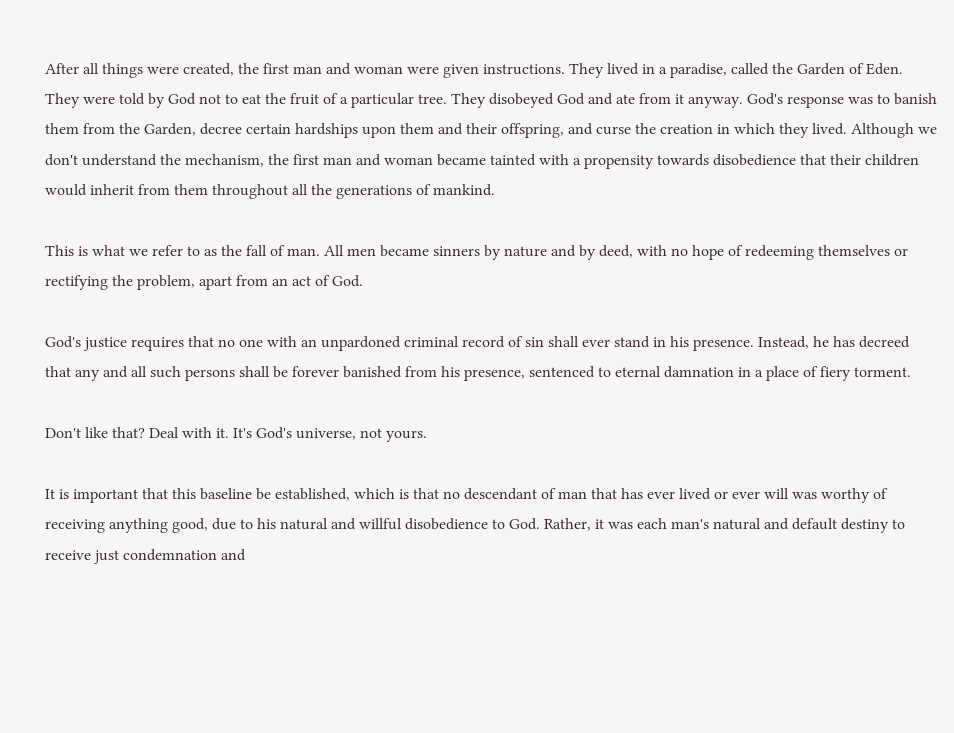After all things were created, the first man and woman were given instructions. They lived in a paradise, called the Garden of Eden. They were told by God not to eat the fruit of a particular tree. They disobeyed God and ate from it anyway. God's response was to banish them from the Garden, decree certain hardships upon them and their offspring, and curse the creation in which they lived. Although we don't understand the mechanism, the first man and woman became tainted with a propensity towards disobedience that their children would inherit from them throughout all the generations of mankind.

This is what we refer to as the fall of man. All men became sinners by nature and by deed, with no hope of redeeming themselves or rectifying the problem, apart from an act of God.

God's justice requires that no one with an unpardoned criminal record of sin shall ever stand in his presence. Instead, he has decreed that any and all such persons shall be forever banished from his presence, sentenced to eternal damnation in a place of fiery torment.

Don't like that? Deal with it. It's God's universe, not yours.

It is important that this baseline be established, which is that no descendant of man that has ever lived or ever will was worthy of receiving anything good, due to his natural and willful disobedience to God. Rather, it was each man's natural and default destiny to receive just condemnation and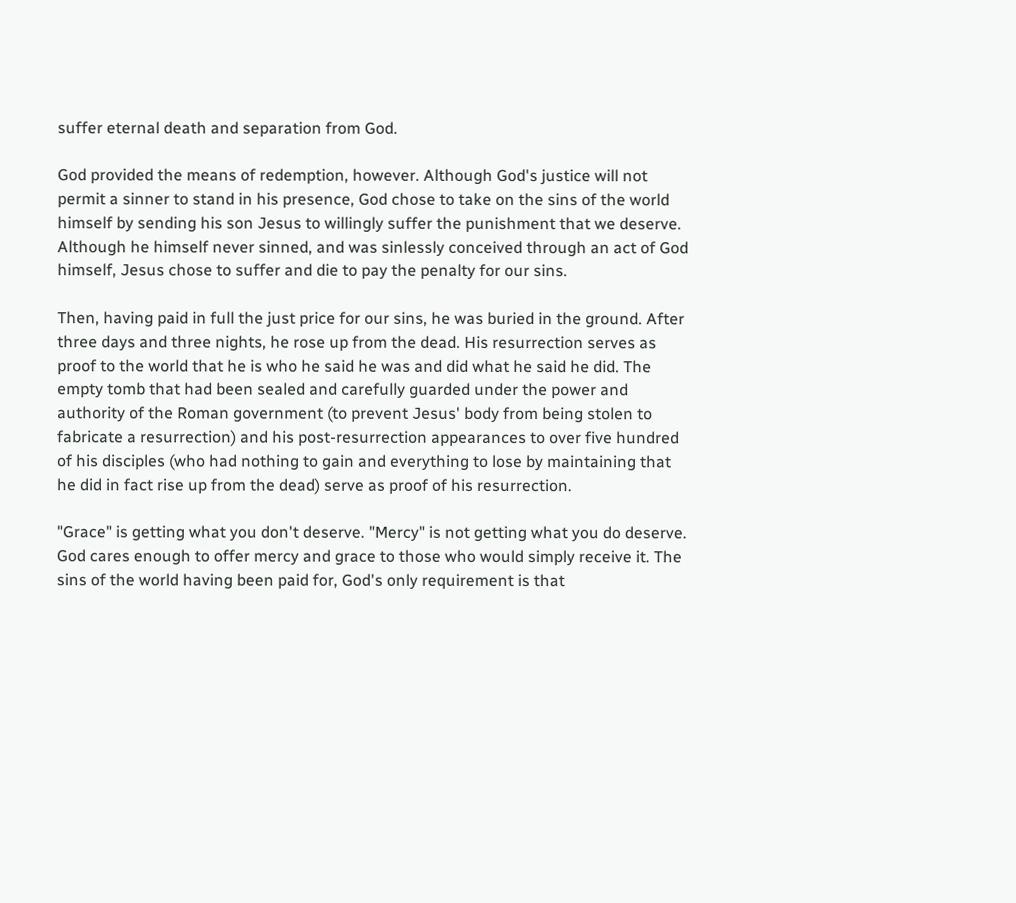suffer eternal death and separation from God.

God provided the means of redemption, however. Although God's justice will not permit a sinner to stand in his presence, God chose to take on the sins of the world himself by sending his son Jesus to willingly suffer the punishment that we deserve. Although he himself never sinned, and was sinlessly conceived through an act of God himself, Jesus chose to suffer and die to pay the penalty for our sins.

Then, having paid in full the just price for our sins, he was buried in the ground. After three days and three nights, he rose up from the dead. His resurrection serves as proof to the world that he is who he said he was and did what he said he did. The empty tomb that had been sealed and carefully guarded under the power and authority of the Roman government (to prevent Jesus' body from being stolen to fabricate a resurrection) and his post-resurrection appearances to over five hundred of his disciples (who had nothing to gain and everything to lose by maintaining that he did in fact rise up from the dead) serve as proof of his resurrection.

"Grace" is getting what you don't deserve. "Mercy" is not getting what you do deserve. God cares enough to offer mercy and grace to those who would simply receive it. The sins of the world having been paid for, God's only requirement is that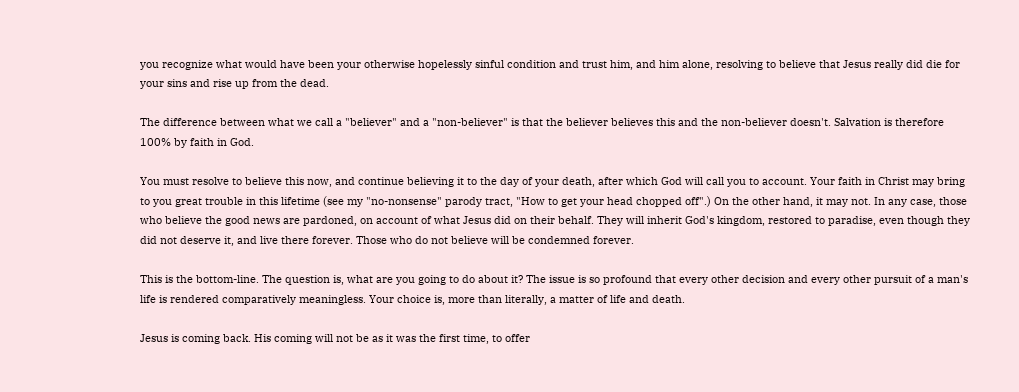you recognize what would have been your otherwise hopelessly sinful condition and trust him, and him alone, resolving to believe that Jesus really did die for your sins and rise up from the dead.

The difference between what we call a "believer" and a "non-believer" is that the believer believes this and the non-believer doesn't. Salvation is therefore 100% by faith in God.

You must resolve to believe this now, and continue believing it to the day of your death, after which God will call you to account. Your faith in Christ may bring to you great trouble in this lifetime (see my "no-nonsense" parody tract, "How to get your head chopped off".) On the other hand, it may not. In any case, those who believe the good news are pardoned, on account of what Jesus did on their behalf. They will inherit God's kingdom, restored to paradise, even though they did not deserve it, and live there forever. Those who do not believe will be condemned forever.

This is the bottom-line. The question is, what are you going to do about it? The issue is so profound that every other decision and every other pursuit of a man's life is rendered comparatively meaningless. Your choice is, more than literally, a matter of life and death.

Jesus is coming back. His coming will not be as it was the first time, to offer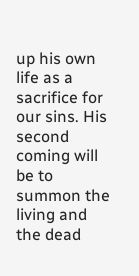up his own life as a sacrifice for our sins. His second coming will be to summon the living and the dead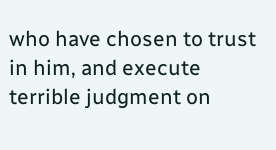who have chosen to trust in him, and execute terrible judgment on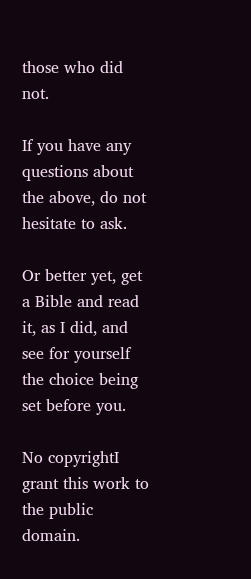those who did not.

If you have any questions about the above, do not hesitate to ask.

Or better yet, get a Bible and read it, as I did, and see for yourself the choice being set before you.

No copyrightI grant this work to the public domain.